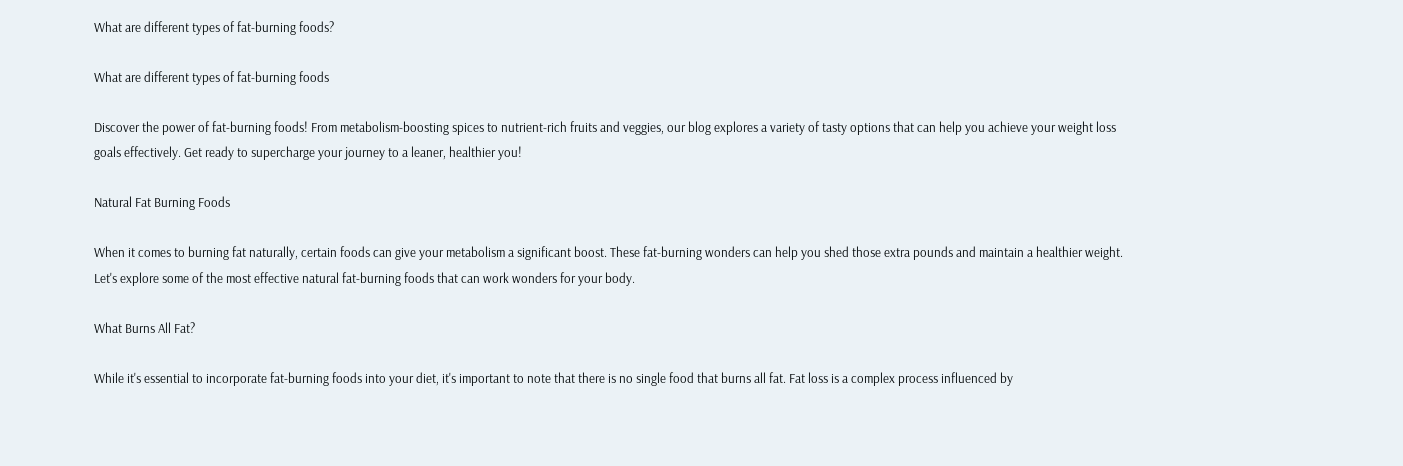What are different types of fat-burning foods?

What are different types of fat-burning foods

Discover the power of fat-burning foods! From metabolism-boosting spices to nutrient-rich fruits and veggies, our blog explores a variety of tasty options that can help you achieve your weight loss goals effectively. Get ready to supercharge your journey to a leaner, healthier you!

Natural Fat Burning Foods

When it comes to burning fat naturally, certain foods can give your metabolism a significant boost. These fat-burning wonders can help you shed those extra pounds and maintain a healthier weight. Let's explore some of the most effective natural fat-burning foods that can work wonders for your body.

What Burns All Fat?

While it's essential to incorporate fat-burning foods into your diet, it's important to note that there is no single food that burns all fat. Fat loss is a complex process influenced by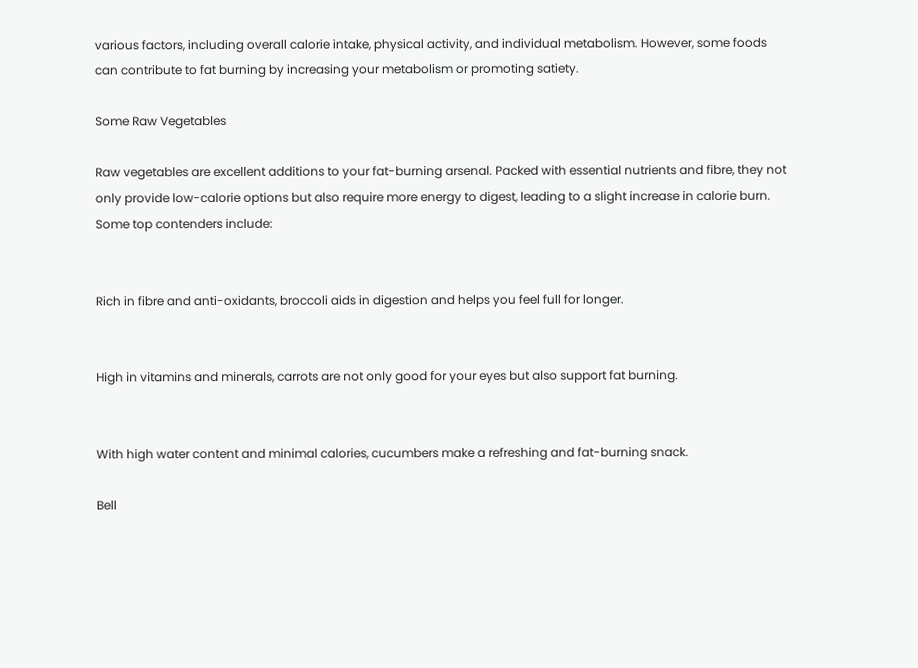various factors, including overall calorie intake, physical activity, and individual metabolism. However, some foods can contribute to fat burning by increasing your metabolism or promoting satiety.

Some Raw Vegetables

Raw vegetables are excellent additions to your fat-burning arsenal. Packed with essential nutrients and fibre, they not only provide low-calorie options but also require more energy to digest, leading to a slight increase in calorie burn. Some top contenders include:


Rich in fibre and anti-oxidants, broccoli aids in digestion and helps you feel full for longer.


High in vitamins and minerals, carrots are not only good for your eyes but also support fat burning.


With high water content and minimal calories, cucumbers make a refreshing and fat-burning snack.

Bell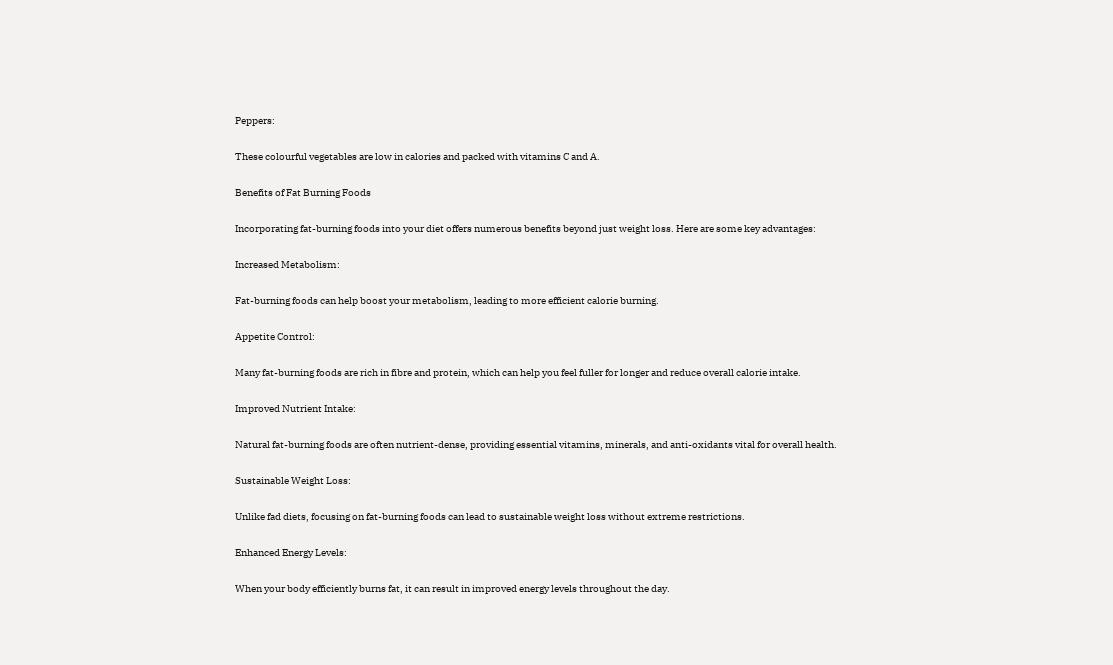Peppers:

These colourful vegetables are low in calories and packed with vitamins C and A.

Benefits of Fat Burning Foods

Incorporating fat-burning foods into your diet offers numerous benefits beyond just weight loss. Here are some key advantages:

Increased Metabolism:

Fat-burning foods can help boost your metabolism, leading to more efficient calorie burning.

Appetite Control:

Many fat-burning foods are rich in fibre and protein, which can help you feel fuller for longer and reduce overall calorie intake.

Improved Nutrient Intake:

Natural fat-burning foods are often nutrient-dense, providing essential vitamins, minerals, and anti-oxidants vital for overall health.

Sustainable Weight Loss:

Unlike fad diets, focusing on fat-burning foods can lead to sustainable weight loss without extreme restrictions.

Enhanced Energy Levels:

When your body efficiently burns fat, it can result in improved energy levels throughout the day.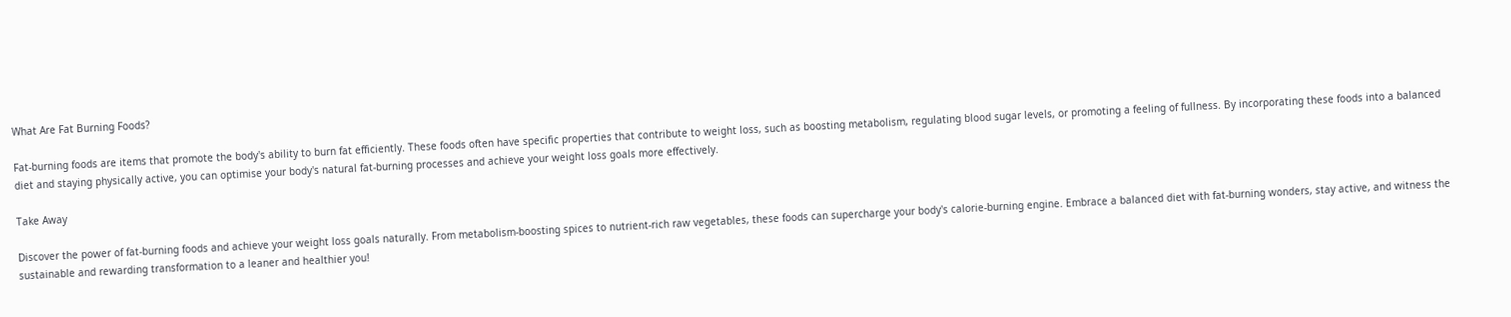What Are Fat Burning Foods?

Fat-burning foods are items that promote the body's ability to burn fat efficiently. These foods often have specific properties that contribute to weight loss, such as boosting metabolism, regulating blood sugar levels, or promoting a feeling of fullness. By incorporating these foods into a balanced diet and staying physically active, you can optimise your body's natural fat-burning processes and achieve your weight loss goals more effectively.

Take Away

Discover the power of fat-burning foods and achieve your weight loss goals naturally. From metabolism-boosting spices to nutrient-rich raw vegetables, these foods can supercharge your body's calorie-burning engine. Embrace a balanced diet with fat-burning wonders, stay active, and witness the sustainable and rewarding transformation to a leaner and healthier you!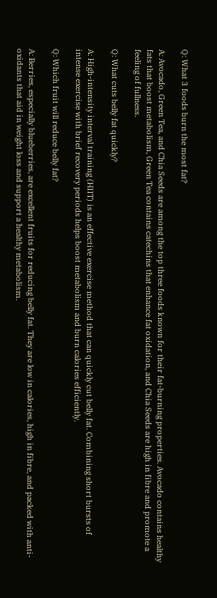Q: What 3 foods burn the most fat?

A: Avocado, Green Tea, and Chia Seeds are among the top three foods known for their fat-burning properties. Avocado contains healthy fats that boost metabolism, Green Tea contains catechins that enhance fat oxidation, and Chia Seeds are high in fibre and promote a feeling of fullness.

Q: What cuts belly fat quickly?

A: High-intensity interval training (HIIT) is an effective exercise method that can quickly cut belly fat. Combining short bursts of intense exercise with brief recovery periods helps boost metabolism and burn calories efficiently.

Q: Which fruit will reduce belly fat?

A: Berries, especially blueberries, are excellent fruits for reducing belly fat. They are low in calories, high in fibre, and packed with anti-oxidants that aid in weight loss and support a healthy metabolism.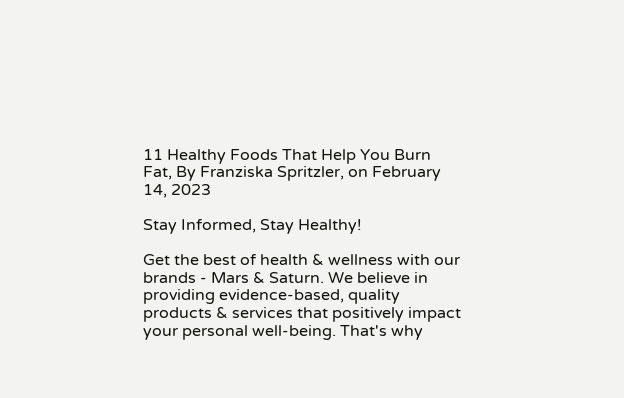11 Healthy Foods That Help You Burn Fat, By Franziska Spritzler, on February 14, 2023

Stay Informed, Stay Healthy!

Get the best of health & wellness with our brands - Mars & Saturn. We believe in providing evidence-based, quality products & services that positively impact your personal well-being. That's why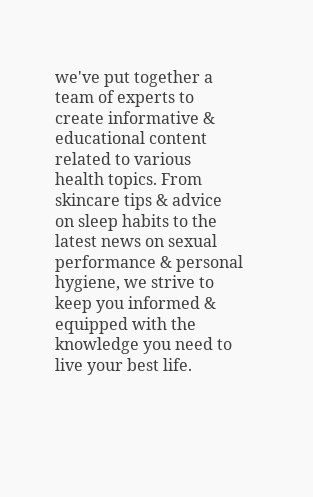we've put together a team of experts to create informative & educational content related to various health topics. From skincare tips & advice on sleep habits to the latest news on sexual performance & personal hygiene, we strive to keep you informed & equipped with the knowledge you need to live your best life.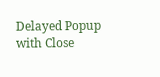Delayed Popup with Close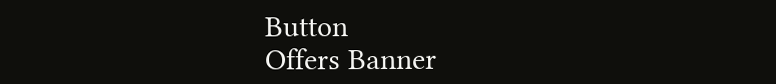Button
Offers Banner